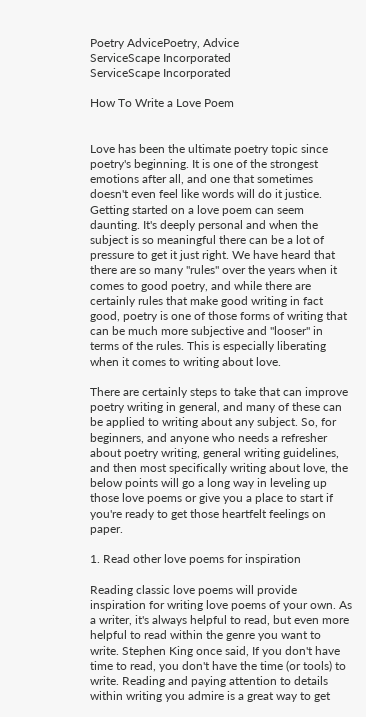Poetry AdvicePoetry, Advice
ServiceScape Incorporated
ServiceScape Incorporated

How To Write a Love Poem


Love has been the ultimate poetry topic since poetry's beginning. It is one of the strongest emotions after all, and one that sometimes doesn't even feel like words will do it justice. Getting started on a love poem can seem daunting. It's deeply personal and when the subject is so meaningful there can be a lot of pressure to get it just right. We have heard that there are so many "rules" over the years when it comes to good poetry, and while there are certainly rules that make good writing in fact good, poetry is one of those forms of writing that can be much more subjective and "looser" in terms of the rules. This is especially liberating when it comes to writing about love.

There are certainly steps to take that can improve poetry writing in general, and many of these can be applied to writing about any subject. So, for beginners, and anyone who needs a refresher about poetry writing, general writing guidelines, and then most specifically writing about love, the below points will go a long way in leveling up those love poems or give you a place to start if you're ready to get those heartfelt feelings on paper.

1. Read other love poems for inspiration

Reading classic love poems will provide inspiration for writing love poems of your own. As a writer, it's always helpful to read, but even more helpful to read within the genre you want to write. Stephen King once said, If you don't have time to read, you don't have the time (or tools) to write. Reading and paying attention to details within writing you admire is a great way to get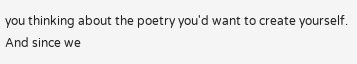you thinking about the poetry you'd want to create yourself. And since we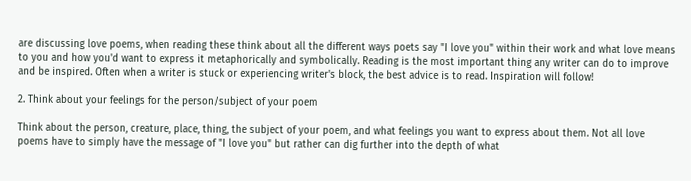are discussing love poems, when reading these think about all the different ways poets say "I love you" within their work and what love means to you and how you'd want to express it metaphorically and symbolically. Reading is the most important thing any writer can do to improve and be inspired. Often when a writer is stuck or experiencing writer's block, the best advice is to read. Inspiration will follow!

2. Think about your feelings for the person/subject of your poem

Think about the person, creature, place, thing, the subject of your poem, and what feelings you want to express about them. Not all love poems have to simply have the message of "I love you" but rather can dig further into the depth of what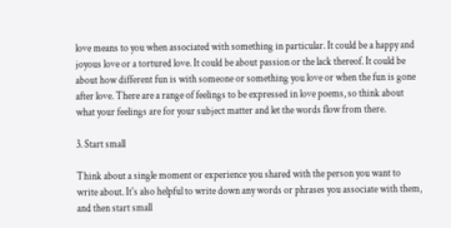love means to you when associated with something in particular. It could be a happy and joyous love or a tortured love. It could be about passion or the lack thereof. It could be about how different fun is with someone or something you love or when the fun is gone after love. There are a range of feelings to be expressed in love poems, so think about what your feelings are for your subject matter and let the words flow from there.

3. Start small

Think about a single moment or experience you shared with the person you want to write about. It's also helpful to write down any words or phrases you associate with them, and then start small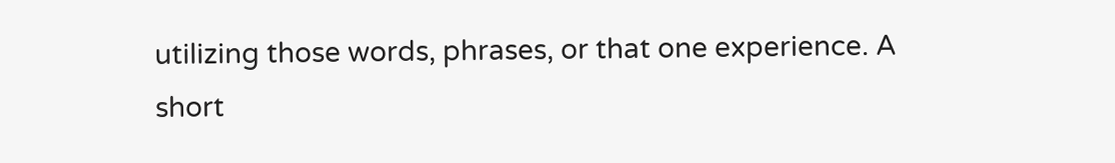utilizing those words, phrases, or that one experience. A short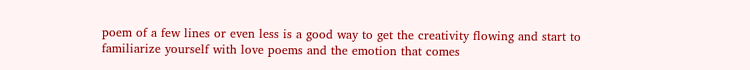poem of a few lines or even less is a good way to get the creativity flowing and start to familiarize yourself with love poems and the emotion that comes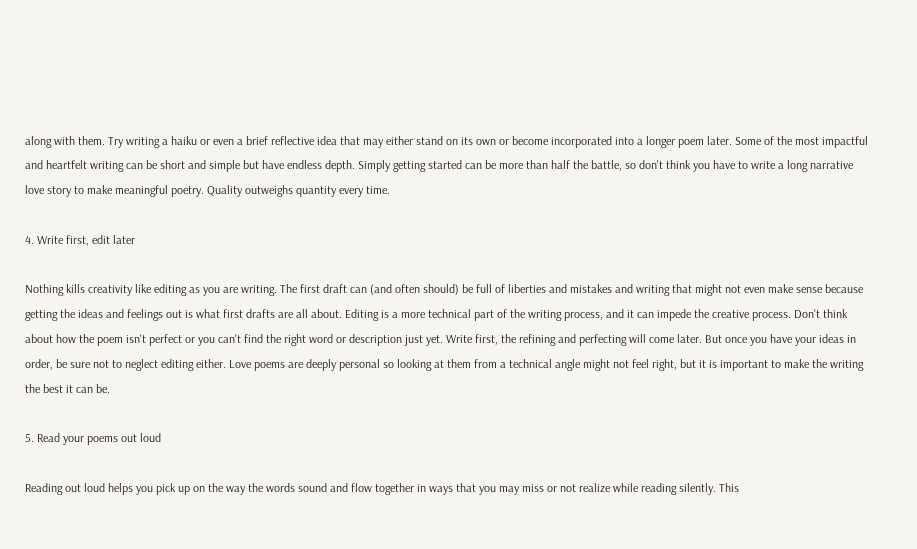along with them. Try writing a haiku or even a brief reflective idea that may either stand on its own or become incorporated into a longer poem later. Some of the most impactful and heartfelt writing can be short and simple but have endless depth. Simply getting started can be more than half the battle, so don't think you have to write a long narrative love story to make meaningful poetry. Quality outweighs quantity every time.

4. Write first, edit later

Nothing kills creativity like editing as you are writing. The first draft can (and often should) be full of liberties and mistakes and writing that might not even make sense because getting the ideas and feelings out is what first drafts are all about. Editing is a more technical part of the writing process, and it can impede the creative process. Don't think about how the poem isn't perfect or you can't find the right word or description just yet. Write first, the refining and perfecting will come later. But once you have your ideas in order, be sure not to neglect editing either. Love poems are deeply personal so looking at them from a technical angle might not feel right, but it is important to make the writing the best it can be.

5. Read your poems out loud

Reading out loud helps you pick up on the way the words sound and flow together in ways that you may miss or not realize while reading silently. This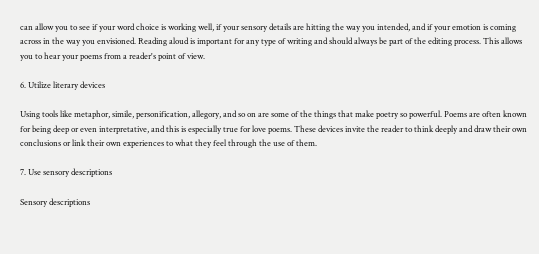can allow you to see if your word choice is working well, if your sensory details are hitting the way you intended, and if your emotion is coming across in the way you envisioned. Reading aloud is important for any type of writing and should always be part of the editing process. This allows you to hear your poems from a reader's point of view.

6. Utilize literary devices

Using tools like metaphor, simile, personification, allegory, and so on are some of the things that make poetry so powerful. Poems are often known for being deep or even interpretative, and this is especially true for love poems. These devices invite the reader to think deeply and draw their own conclusions or link their own experiences to what they feel through the use of them.

7. Use sensory descriptions

Sensory descriptions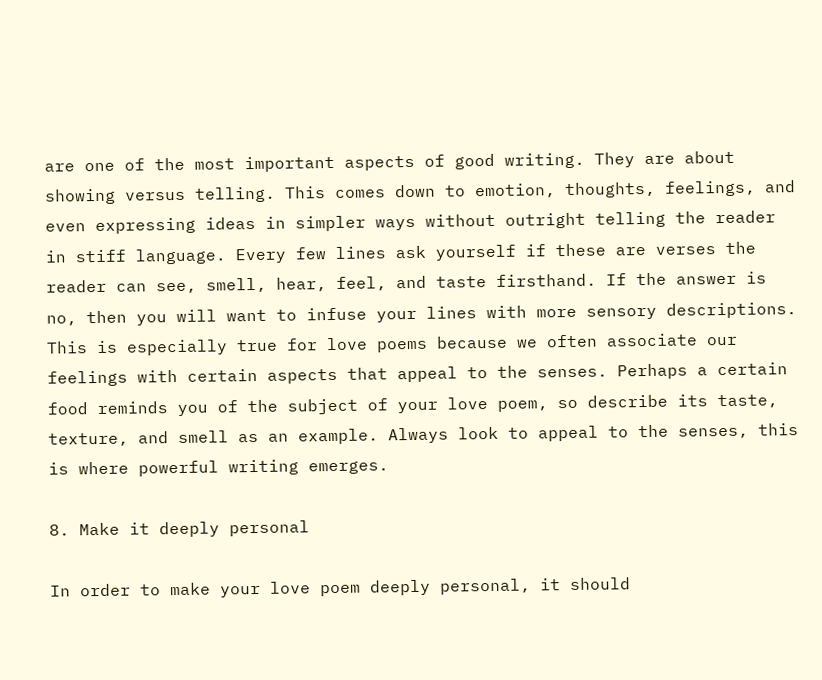are one of the most important aspects of good writing. They are about showing versus telling. This comes down to emotion, thoughts, feelings, and even expressing ideas in simpler ways without outright telling the reader in stiff language. Every few lines ask yourself if these are verses the reader can see, smell, hear, feel, and taste firsthand. If the answer is no, then you will want to infuse your lines with more sensory descriptions. This is especially true for love poems because we often associate our feelings with certain aspects that appeal to the senses. Perhaps a certain food reminds you of the subject of your love poem, so describe its taste, texture, and smell as an example. Always look to appeal to the senses, this is where powerful writing emerges.

8. Make it deeply personal

In order to make your love poem deeply personal, it should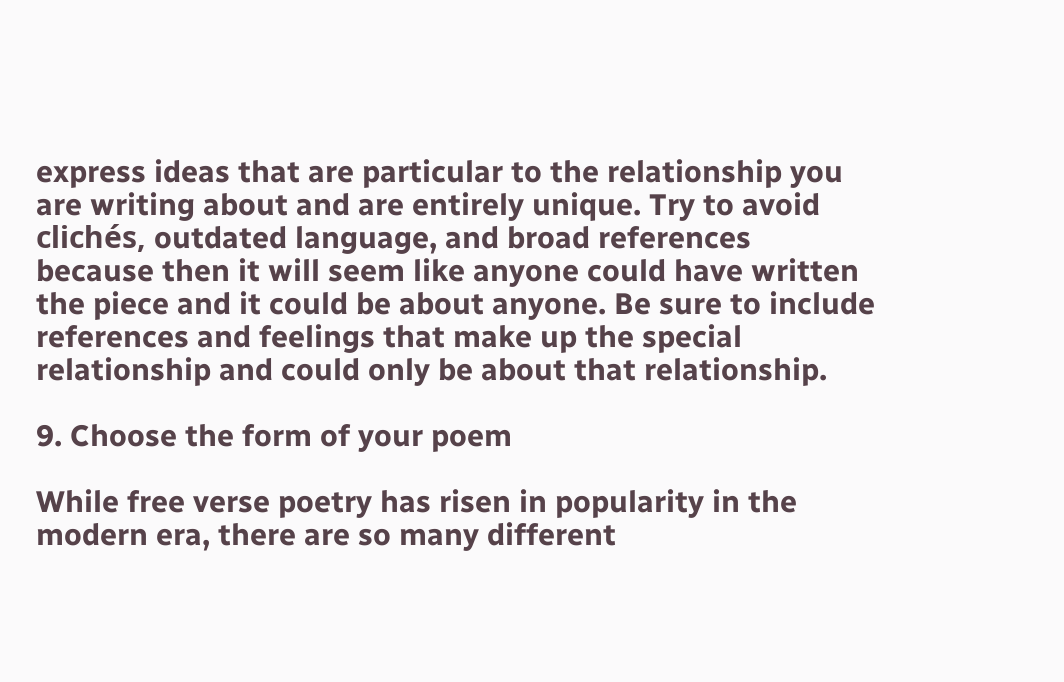express ideas that are particular to the relationship you are writing about and are entirely unique. Try to avoid clichés, outdated language, and broad references because then it will seem like anyone could have written the piece and it could be about anyone. Be sure to include references and feelings that make up the special relationship and could only be about that relationship.

9. Choose the form of your poem

While free verse poetry has risen in popularity in the modern era, there are so many different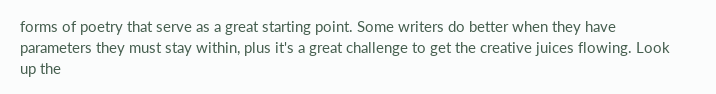forms of poetry that serve as a great starting point. Some writers do better when they have parameters they must stay within, plus it's a great challenge to get the creative juices flowing. Look up the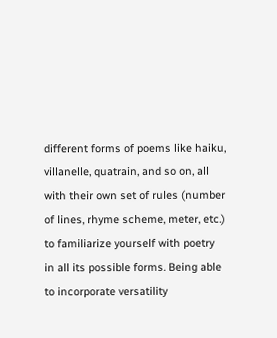different forms of poems like haiku, villanelle, quatrain, and so on, all with their own set of rules (number of lines, rhyme scheme, meter, etc.) to familiarize yourself with poetry in all its possible forms. Being able to incorporate versatility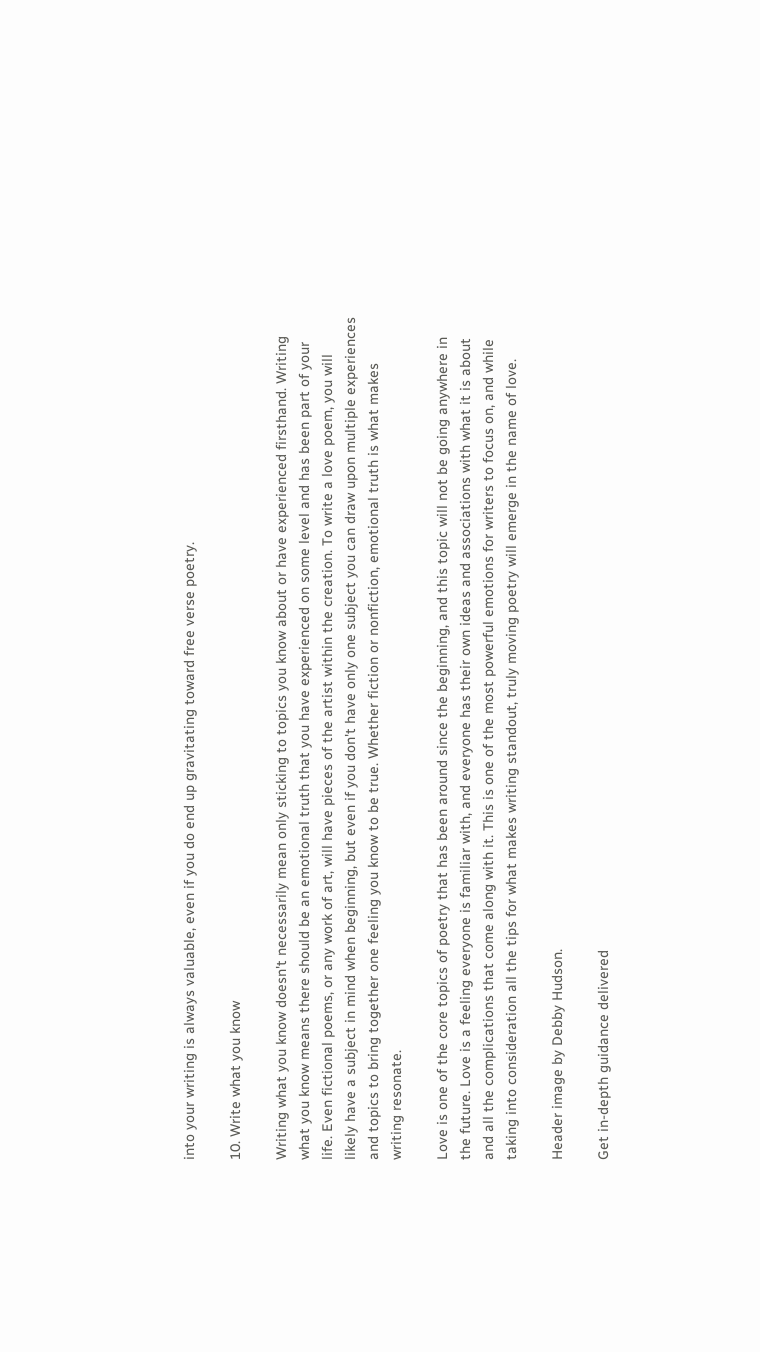into your writing is always valuable, even if you do end up gravitating toward free verse poetry.

10. Write what you know

Writing what you know doesn't necessarily mean only sticking to topics you know about or have experienced firsthand. Writing what you know means there should be an emotional truth that you have experienced on some level and has been part of your life. Even fictional poems, or any work of art, will have pieces of the artist within the creation. To write a love poem, you will likely have a subject in mind when beginning, but even if you don't have only one subject you can draw upon multiple experiences and topics to bring together one feeling you know to be true. Whether fiction or nonfiction, emotional truth is what makes writing resonate.

Love is one of the core topics of poetry that has been around since the beginning, and this topic will not be going anywhere in the future. Love is a feeling everyone is familiar with, and everyone has their own ideas and associations with what it is about and all the complications that come along with it. This is one of the most powerful emotions for writers to focus on, and while taking into consideration all the tips for what makes writing standout, truly moving poetry will emerge in the name of love.

Header image by Debby Hudson.

Get in-depth guidance delivered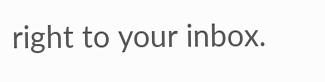right to your inbox.